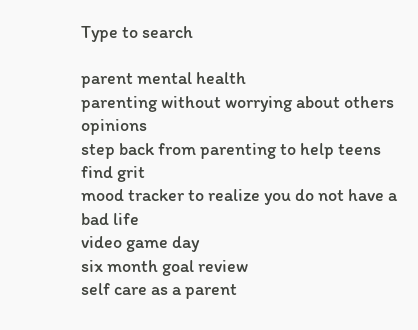Type to search

parent mental health
parenting without worrying about others opinions
step back from parenting to help teens find grit
mood tracker to realize you do not have a bad life
video game day
six month goal review
self care as a parent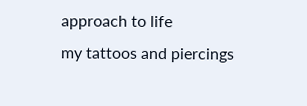approach to life
my tattoos and piercings